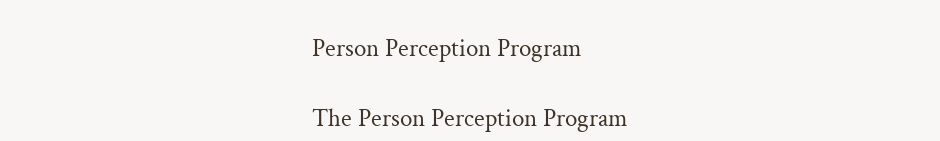Person Perception Program

The Person Perception Program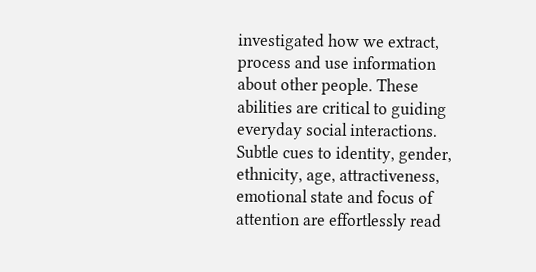investigated how we extract, process and use information about other people. These abilities are critical to guiding everyday social interactions. Subtle cues to identity, gender, ethnicity, age, attractiveness, emotional state and focus of attention are effortlessly read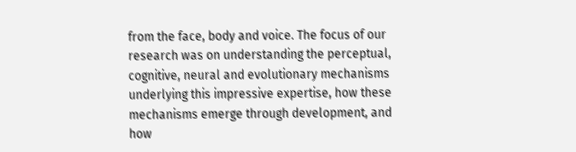from the face, body and voice. The focus of our research was on understanding the perceptual, cognitive, neural and evolutionary mechanisms underlying this impressive expertise, how these mechanisms emerge through development, and how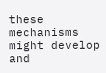these mechanisms might develop and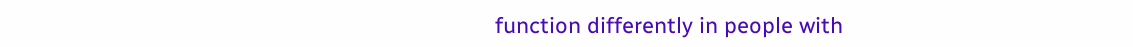function differently in people with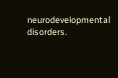neurodevelopmental disorders.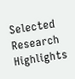Selected Research Highlights